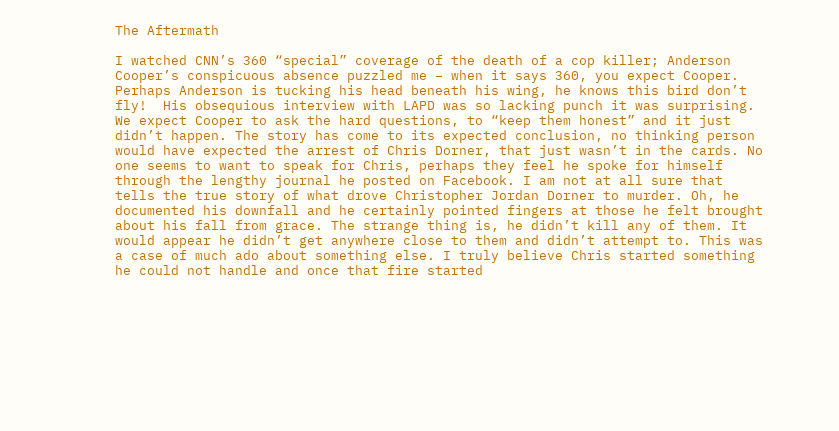The Aftermath

I watched CNN’s 360 “special” coverage of the death of a cop killer; Anderson Cooper’s conspicuous absence puzzled me – when it says 360, you expect Cooper.  Perhaps Anderson is tucking his head beneath his wing, he knows this bird don’t fly!  His obsequious interview with LAPD was so lacking punch it was surprising. We expect Cooper to ask the hard questions, to “keep them honest” and it just didn’t happen. The story has come to its expected conclusion, no thinking person would have expected the arrest of Chris Dorner, that just wasn’t in the cards. No one seems to want to speak for Chris, perhaps they feel he spoke for himself through the lengthy journal he posted on Facebook. I am not at all sure that tells the true story of what drove Christopher Jordan Dorner to murder. Oh, he documented his downfall and he certainly pointed fingers at those he felt brought about his fall from grace. The strange thing is, he didn’t kill any of them. It would appear he didn’t get anywhere close to them and didn’t attempt to. This was a case of much ado about something else. I truly believe Chris started something he could not handle and once that fire started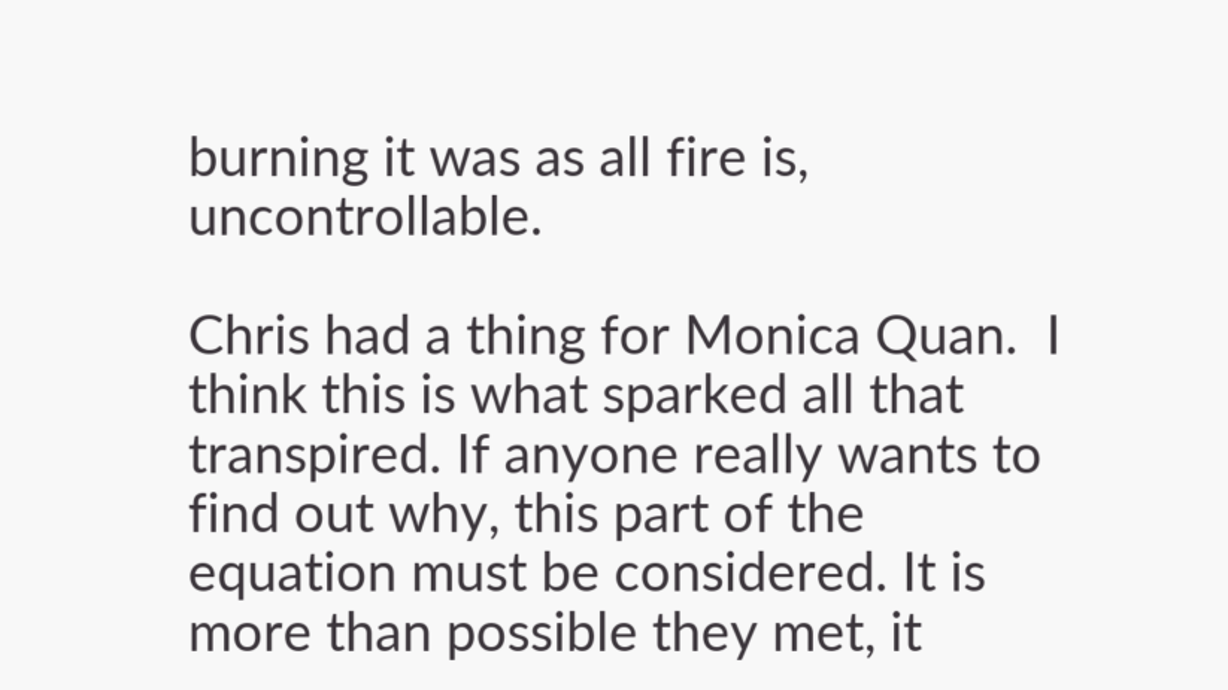burning it was as all fire is, uncontrollable.

Chris had a thing for Monica Quan.  I think this is what sparked all that transpired. If anyone really wants to find out why, this part of the equation must be considered. It is more than possible they met, it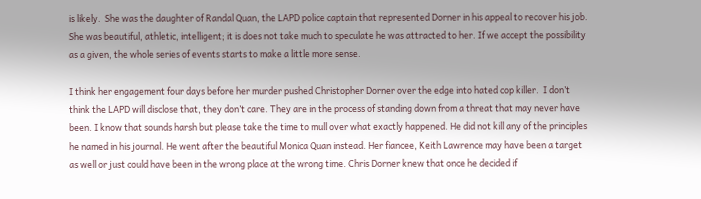is likely.  She was the daughter of Randal Quan, the LAPD police captain that represented Dorner in his appeal to recover his job. She was beautiful, athletic, intelligent; it is does not take much to speculate he was attracted to her. If we accept the possibility as a given, the whole series of events starts to make a little more sense.

I think her engagement four days before her murder pushed Christopher Dorner over the edge into hated cop killer.  I don’t think the LAPD will disclose that, they don’t care. They are in the process of standing down from a threat that may never have been. I know that sounds harsh but please take the time to mull over what exactly happened. He did not kill any of the principles he named in his journal. He went after the beautiful Monica Quan instead. Her fiancee, Keith Lawrence may have been a target as well or just could have been in the wrong place at the wrong time. Chris Dorner knew that once he decided if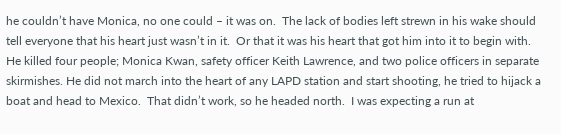he couldn’t have Monica, no one could – it was on.  The lack of bodies left strewn in his wake should tell everyone that his heart just wasn’t in it.  Or that it was his heart that got him into it to begin with.  He killed four people; Monica Kwan, safety officer Keith Lawrence, and two police officers in separate skirmishes. He did not march into the heart of any LAPD station and start shooting, he tried to hijack a boat and head to Mexico.  That didn’t work, so he headed north.  I was expecting a run at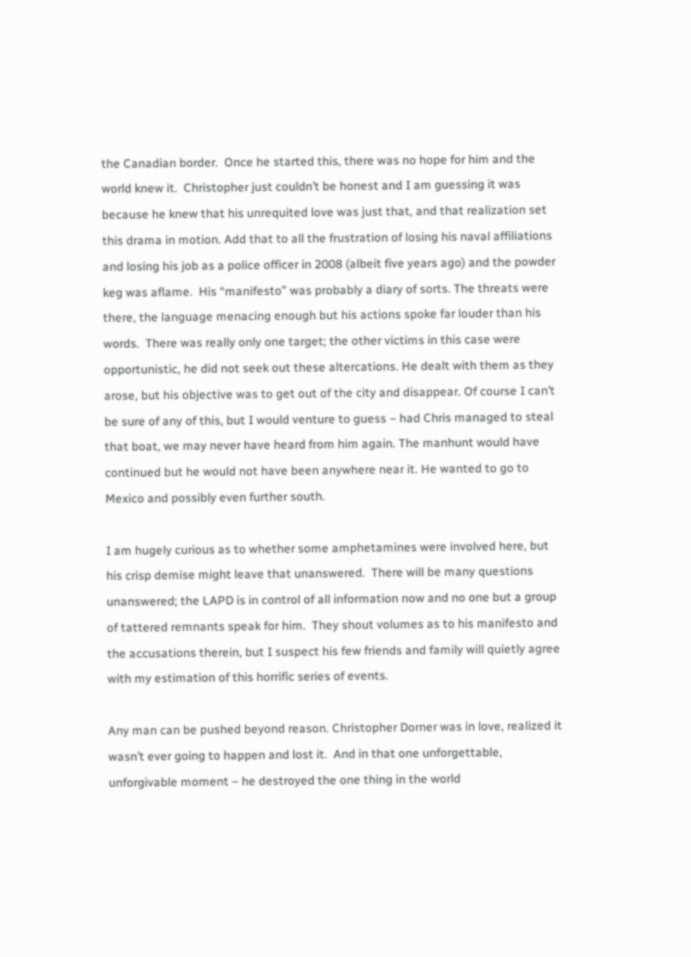the Canadian border.  Once he started this, there was no hope for him and the world knew it.  Christopher just couldn’t be honest and I am guessing it was because he knew that his unrequited love was just that, and that realization set this drama in motion. Add that to all the frustration of losing his naval affiliations and losing his job as a police officer in 2008 (albeit five years ago) and the powder keg was aflame.  His “manifesto” was probably a diary of sorts. The threats were there, the language menacing enough but his actions spoke far louder than his words.  There was really only one target; the other victims in this case were opportunistic, he did not seek out these altercations. He dealt with them as they arose, but his objective was to get out of the city and disappear. Of course I can’t be sure of any of this, but I would venture to guess – had Chris managed to steal that boat, we may never have heard from him again. The manhunt would have continued but he would not have been anywhere near it. He wanted to go to Mexico and possibly even further south.

I am hugely curious as to whether some amphetamines were involved here, but his crisp demise might leave that unanswered.  There will be many questions unanswered; the LAPD is in control of all information now and no one but a group of tattered remnants speak for him.  They shout volumes as to his manifesto and the accusations therein, but I suspect his few friends and family will quietly agree with my estimation of this horrific series of events.

Any man can be pushed beyond reason. Christopher Dorner was in love, realized it wasn’t ever going to happen and lost it.  And in that one unforgettable, unforgivable moment – he destroyed the one thing in the world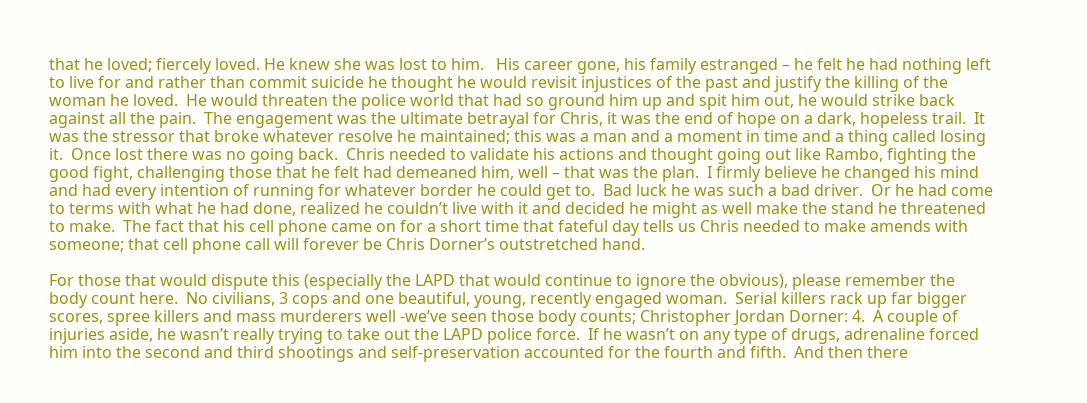that he loved; fiercely loved. He knew she was lost to him.   His career gone, his family estranged – he felt he had nothing left to live for and rather than commit suicide he thought he would revisit injustices of the past and justify the killing of the woman he loved.  He would threaten the police world that had so ground him up and spit him out, he would strike back against all the pain.  The engagement was the ultimate betrayal for Chris, it was the end of hope on a dark, hopeless trail.  It was the stressor that broke whatever resolve he maintained; this was a man and a moment in time and a thing called losing it.  Once lost there was no going back.  Chris needed to validate his actions and thought going out like Rambo, fighting the good fight, challenging those that he felt had demeaned him, well – that was the plan.  I firmly believe he changed his mind and had every intention of running for whatever border he could get to.  Bad luck he was such a bad driver.  Or he had come to terms with what he had done, realized he couldn’t live with it and decided he might as well make the stand he threatened to make.  The fact that his cell phone came on for a short time that fateful day tells us Chris needed to make amends with someone; that cell phone call will forever be Chris Dorner’s outstretched hand.

For those that would dispute this (especially the LAPD that would continue to ignore the obvious), please remember the body count here.  No civilians, 3 cops and one beautiful, young, recently engaged woman.  Serial killers rack up far bigger scores, spree killers and mass murderers well -we’ve seen those body counts; Christopher Jordan Dorner: 4.  A couple of injuries aside, he wasn’t really trying to take out the LAPD police force.  If he wasn’t on any type of drugs, adrenaline forced him into the second and third shootings and self-preservation accounted for the fourth and fifth.  And then there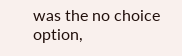was the no choice option,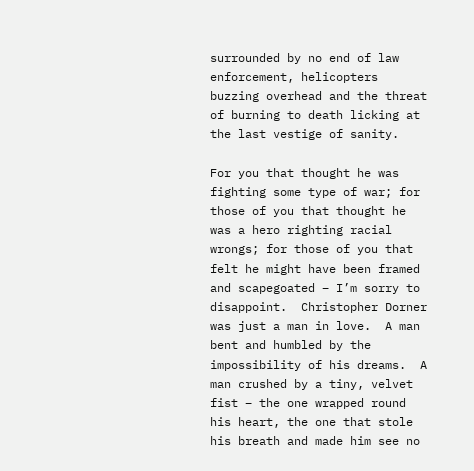surrounded by no end of law enforcement, helicopters buzzing overhead and the threat of burning to death licking at the last vestige of sanity.

For you that thought he was fighting some type of war; for those of you that thought he was a hero righting racial wrongs; for those of you that felt he might have been framed  and scapegoated – I’m sorry to disappoint.  Christopher Dorner was just a man in love.  A man bent and humbled by the impossibility of his dreams.  A man crushed by a tiny, velvet fist – the one wrapped round his heart, the one that stole his breath and made him see no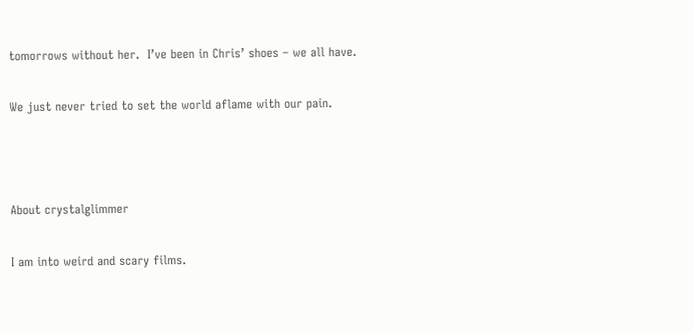tomorrows without her.  I’ve been in Chris’ shoes – we all have.

We just never tried to set the world aflame with our pain.



About crystalglimmer

I am into weird and scary films.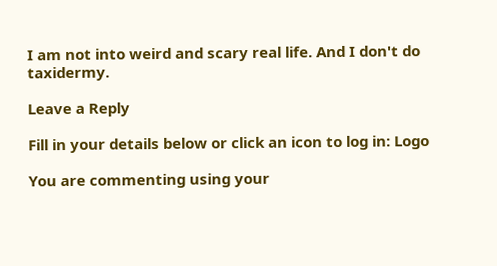I am not into weird and scary real life. And I don't do taxidermy.

Leave a Reply

Fill in your details below or click an icon to log in: Logo

You are commenting using your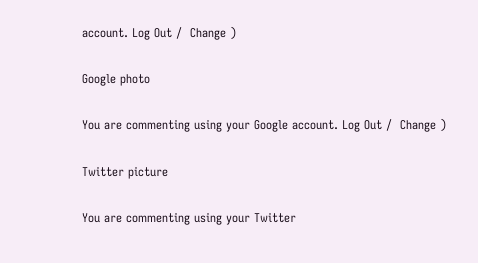account. Log Out /  Change )

Google photo

You are commenting using your Google account. Log Out /  Change )

Twitter picture

You are commenting using your Twitter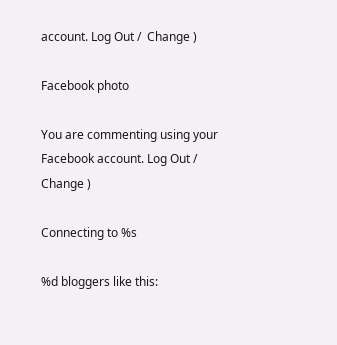account. Log Out /  Change )

Facebook photo

You are commenting using your Facebook account. Log Out /  Change )

Connecting to %s

%d bloggers like this: